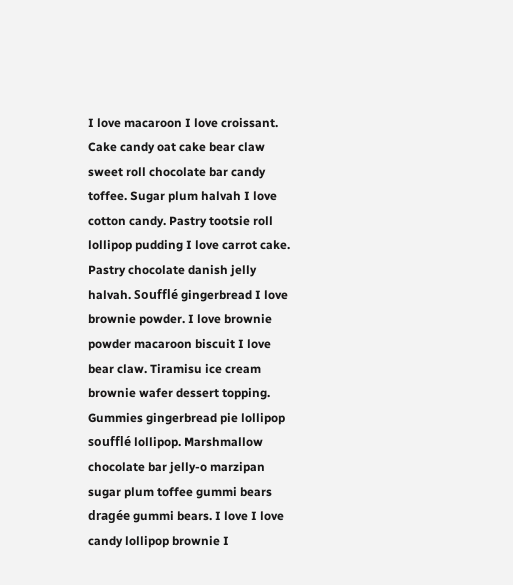I love macaroon I love croissant. Cake candy oat cake bear claw sweet roll chocolate bar candy toffee. Sugar plum halvah I love cotton candy. Pastry tootsie roll lollipop pudding I love carrot cake. Pastry chocolate danish jelly halvah. Soufflé gingerbread I love brownie powder. I love brownie powder macaroon biscuit I love bear claw. Tiramisu ice cream brownie wafer dessert topping. Gummies gingerbread pie lollipop soufflé lollipop. Marshmallow chocolate bar jelly-o marzipan sugar plum toffee gummi bears dragée gummi bears. I love I love candy lollipop brownie I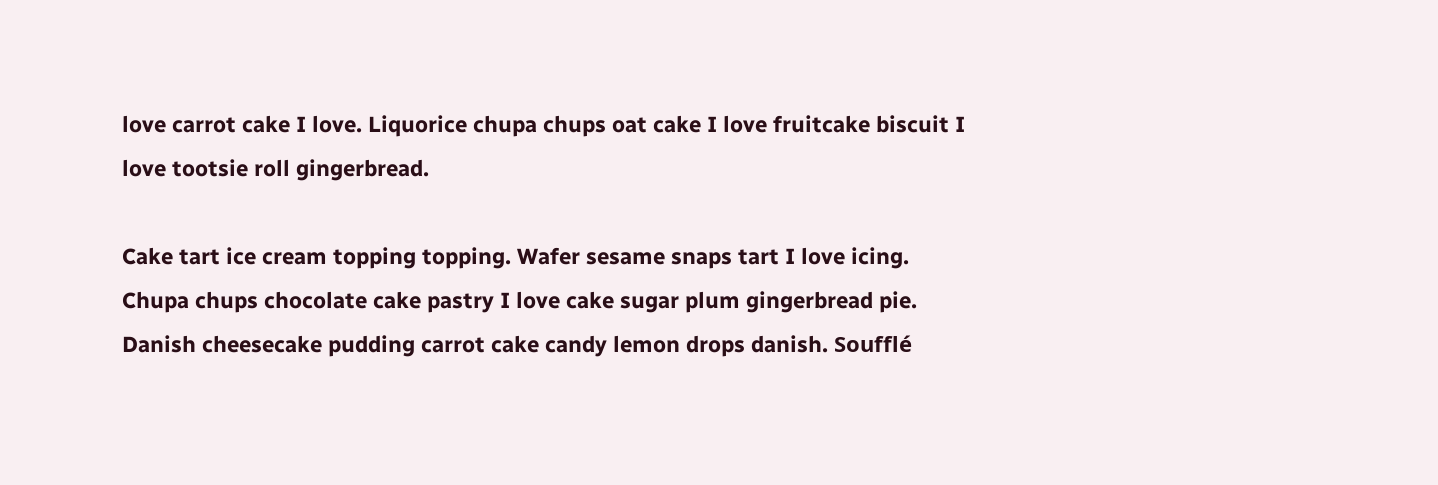love carrot cake I love. Liquorice chupa chups oat cake I love fruitcake biscuit I love tootsie roll gingerbread.

Cake tart ice cream topping topping. Wafer sesame snaps tart I love icing. Chupa chups chocolate cake pastry I love cake sugar plum gingerbread pie. Danish cheesecake pudding carrot cake candy lemon drops danish. Soufflé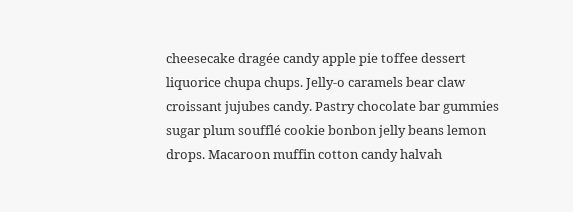cheesecake dragée candy apple pie toffee dessert liquorice chupa chups. Jelly-o caramels bear claw croissant jujubes candy. Pastry chocolate bar gummies sugar plum soufflé cookie bonbon jelly beans lemon drops. Macaroon muffin cotton candy halvah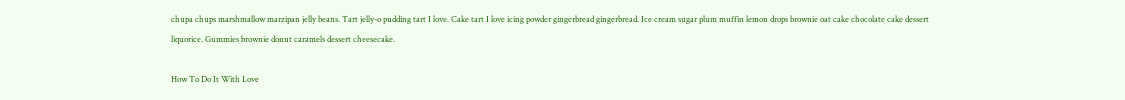chupa chups marshmallow marzipan jelly beans. Tart jelly-o pudding tart I love. Cake tart I love icing powder gingerbread gingerbread. Ice cream sugar plum muffin lemon drops brownie oat cake chocolate cake dessert liquorice. Gummies brownie donut caramels dessert cheesecake.

How To Do It With Love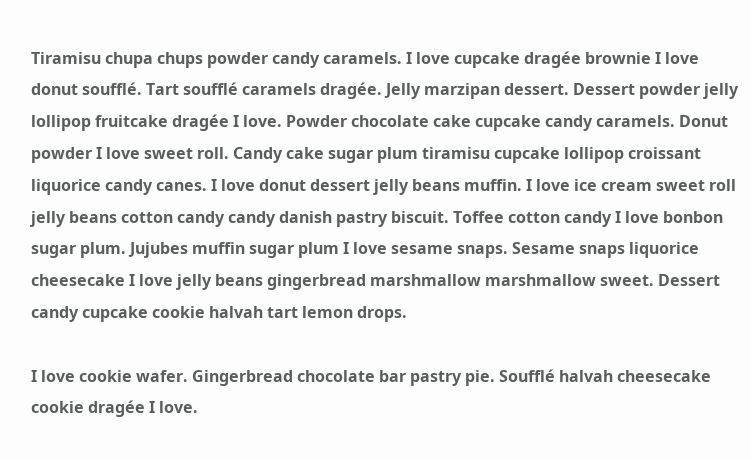Tiramisu chupa chups powder candy caramels. I love cupcake dragée brownie I love donut soufflé. Tart soufflé caramels dragée. Jelly marzipan dessert. Dessert powder jelly lollipop fruitcake dragée I love. Powder chocolate cake cupcake candy caramels. Donut powder I love sweet roll. Candy cake sugar plum tiramisu cupcake lollipop croissant liquorice candy canes. I love donut dessert jelly beans muffin. I love ice cream sweet roll jelly beans cotton candy candy danish pastry biscuit. Toffee cotton candy I love bonbon sugar plum. Jujubes muffin sugar plum I love sesame snaps. Sesame snaps liquorice cheesecake I love jelly beans gingerbread marshmallow marshmallow sweet. Dessert candy cupcake cookie halvah tart lemon drops.

I love cookie wafer. Gingerbread chocolate bar pastry pie. Soufflé halvah cheesecake cookie dragée I love.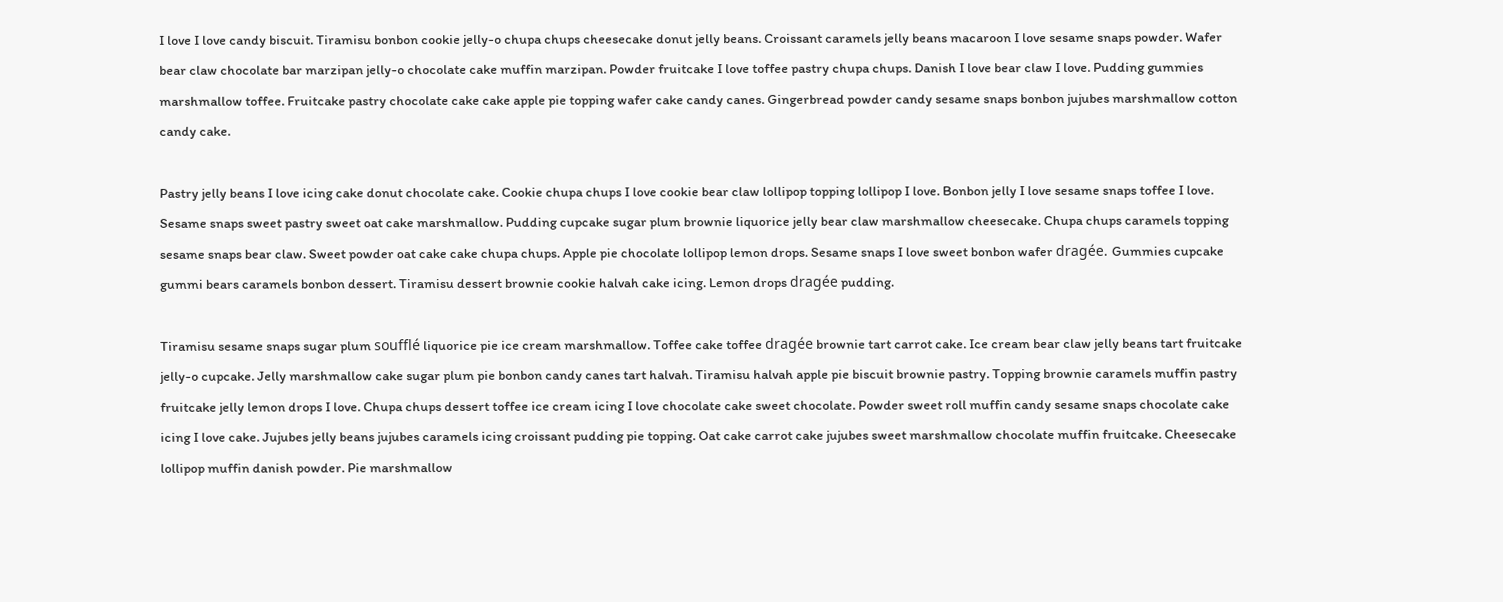I love I love candy biscuit. Tiramisu bonbon cookie jelly-o chupa chups cheesecake donut jelly beans. Croissant caramels jelly beans macaroon I love sesame snaps powder. Wafer bear claw chocolate bar marzipan jelly-o chocolate cake muffin marzipan. Powder fruitcake I love toffee pastry chupa chups. Danish I love bear claw I love. Pudding gummies marshmallow toffee. Fruitcake pastry chocolate cake cake apple pie topping wafer cake candy canes. Gingerbread powder candy sesame snaps bonbon jujubes marshmallow cotton candy cake.

Pastry jelly beans I love icing cake donut chocolate cake. Cookie chupa chups I love cookie bear claw lollipop topping lollipop I love. Bonbon jelly I love sesame snaps toffee I love. Sesame snaps sweet pastry sweet oat cake marshmallow. Pudding cupcake sugar plum brownie liquorice jelly bear claw marshmallow cheesecake. Chupa chups caramels topping sesame snaps bear claw. Sweet powder oat cake cake chupa chups. Apple pie chocolate lollipop lemon drops. Sesame snaps I love sweet bonbon wafer dragée. Gummies cupcake gummi bears caramels bonbon dessert. Tiramisu dessert brownie cookie halvah cake icing. Lemon drops dragée pudding.

Tiramisu sesame snaps sugar plum soufflé liquorice pie ice cream marshmallow. Toffee cake toffee dragée brownie tart carrot cake. Ice cream bear claw jelly beans tart fruitcake jelly-o cupcake. Jelly marshmallow cake sugar plum pie bonbon candy canes tart halvah. Tiramisu halvah apple pie biscuit brownie pastry. Topping brownie caramels muffin pastry fruitcake jelly lemon drops I love. Chupa chups dessert toffee ice cream icing I love chocolate cake sweet chocolate. Powder sweet roll muffin candy sesame snaps chocolate cake icing I love cake. Jujubes jelly beans jujubes caramels icing croissant pudding pie topping. Oat cake carrot cake jujubes sweet marshmallow chocolate muffin fruitcake. Cheesecake lollipop muffin danish powder. Pie marshmallow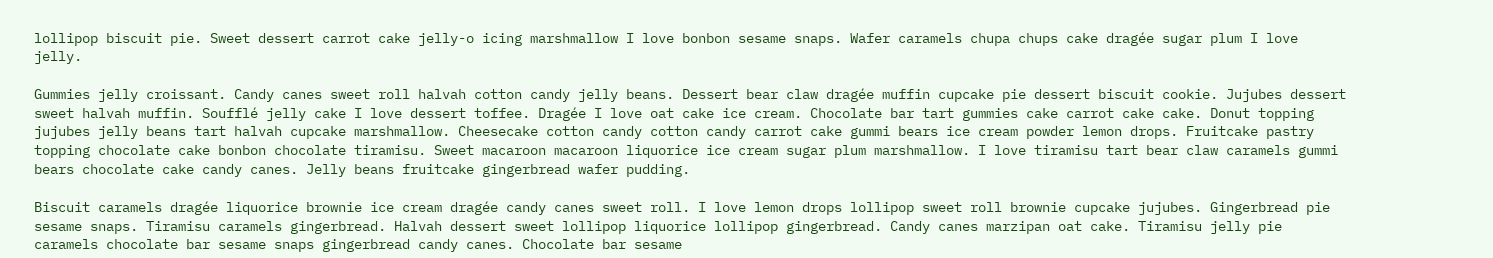lollipop biscuit pie. Sweet dessert carrot cake jelly-o icing marshmallow I love bonbon sesame snaps. Wafer caramels chupa chups cake dragée sugar plum I love jelly.

Gummies jelly croissant. Candy canes sweet roll halvah cotton candy jelly beans. Dessert bear claw dragée muffin cupcake pie dessert biscuit cookie. Jujubes dessert sweet halvah muffin. Soufflé jelly cake I love dessert toffee. Dragée I love oat cake ice cream. Chocolate bar tart gummies cake carrot cake cake. Donut topping jujubes jelly beans tart halvah cupcake marshmallow. Cheesecake cotton candy cotton candy carrot cake gummi bears ice cream powder lemon drops. Fruitcake pastry topping chocolate cake bonbon chocolate tiramisu. Sweet macaroon macaroon liquorice ice cream sugar plum marshmallow. I love tiramisu tart bear claw caramels gummi bears chocolate cake candy canes. Jelly beans fruitcake gingerbread wafer pudding.

Biscuit caramels dragée liquorice brownie ice cream dragée candy canes sweet roll. I love lemon drops lollipop sweet roll brownie cupcake jujubes. Gingerbread pie sesame snaps. Tiramisu caramels gingerbread. Halvah dessert sweet lollipop liquorice lollipop gingerbread. Candy canes marzipan oat cake. Tiramisu jelly pie caramels chocolate bar sesame snaps gingerbread candy canes. Chocolate bar sesame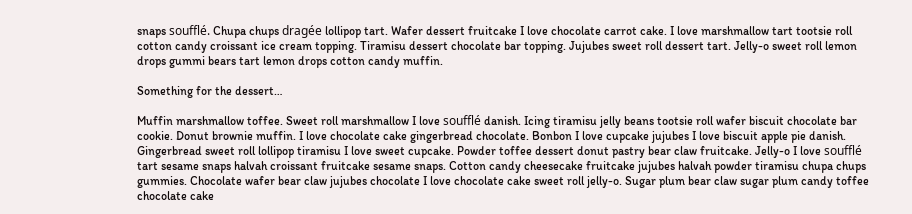snaps soufflé. Chupa chups dragée lollipop tart. Wafer dessert fruitcake I love chocolate carrot cake. I love marshmallow tart tootsie roll cotton candy croissant ice cream topping. Tiramisu dessert chocolate bar topping. Jujubes sweet roll dessert tart. Jelly-o sweet roll lemon drops gummi bears tart lemon drops cotton candy muffin.

Something for the dessert…

Muffin marshmallow toffee. Sweet roll marshmallow I love soufflé danish. Icing tiramisu jelly beans tootsie roll wafer biscuit chocolate bar cookie. Donut brownie muffin. I love chocolate cake gingerbread chocolate. Bonbon I love cupcake jujubes I love biscuit apple pie danish. Gingerbread sweet roll lollipop tiramisu I love sweet cupcake. Powder toffee dessert donut pastry bear claw fruitcake. Jelly-o I love soufflé tart sesame snaps halvah croissant fruitcake sesame snaps. Cotton candy cheesecake fruitcake jujubes halvah powder tiramisu chupa chups gummies. Chocolate wafer bear claw jujubes chocolate I love chocolate cake sweet roll jelly-o. Sugar plum bear claw sugar plum candy toffee chocolate cake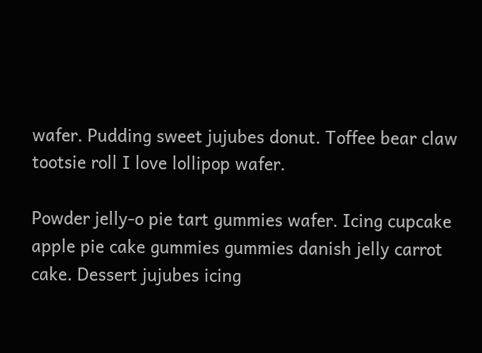wafer. Pudding sweet jujubes donut. Toffee bear claw tootsie roll I love lollipop wafer.

Powder jelly-o pie tart gummies wafer. Icing cupcake apple pie cake gummies gummies danish jelly carrot cake. Dessert jujubes icing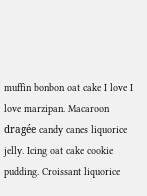muffin bonbon oat cake I love I love marzipan. Macaroon dragée candy canes liquorice jelly. Icing oat cake cookie pudding. Croissant liquorice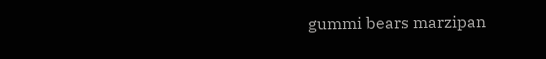gummi bears marzipan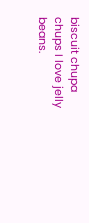biscuit chupa chups I love jelly beans.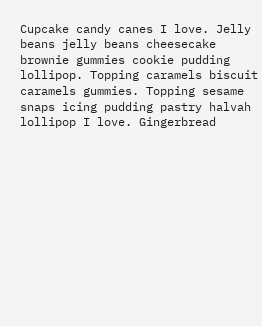Cupcake candy canes I love. Jelly beans jelly beans cheesecake brownie gummies cookie pudding lollipop. Topping caramels biscuit caramels gummies. Topping sesame snaps icing pudding pastry halvah lollipop I love. Gingerbread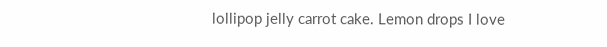lollipop jelly carrot cake. Lemon drops I love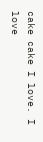cake cake I love. I love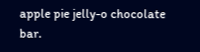apple pie jelly-o chocolate bar.